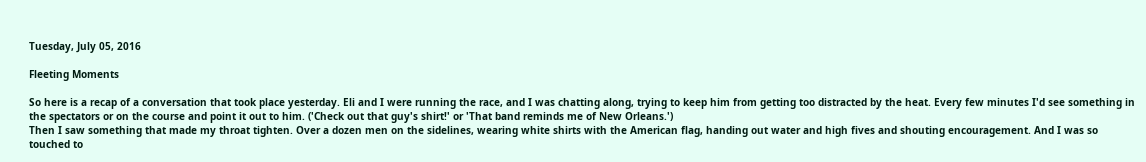Tuesday, July 05, 2016

Fleeting Moments

So here is a recap of a conversation that took place yesterday. Eli and I were running the race, and I was chatting along, trying to keep him from getting too distracted by the heat. Every few minutes I'd see something in the spectators or on the course and point it out to him. ('Check out that guy's shirt!' or 'That band reminds me of New Orleans.')
Then I saw something that made my throat tighten. Over a dozen men on the sidelines, wearing white shirts with the American flag, handing out water and high fives and shouting encouragement. And I was so touched to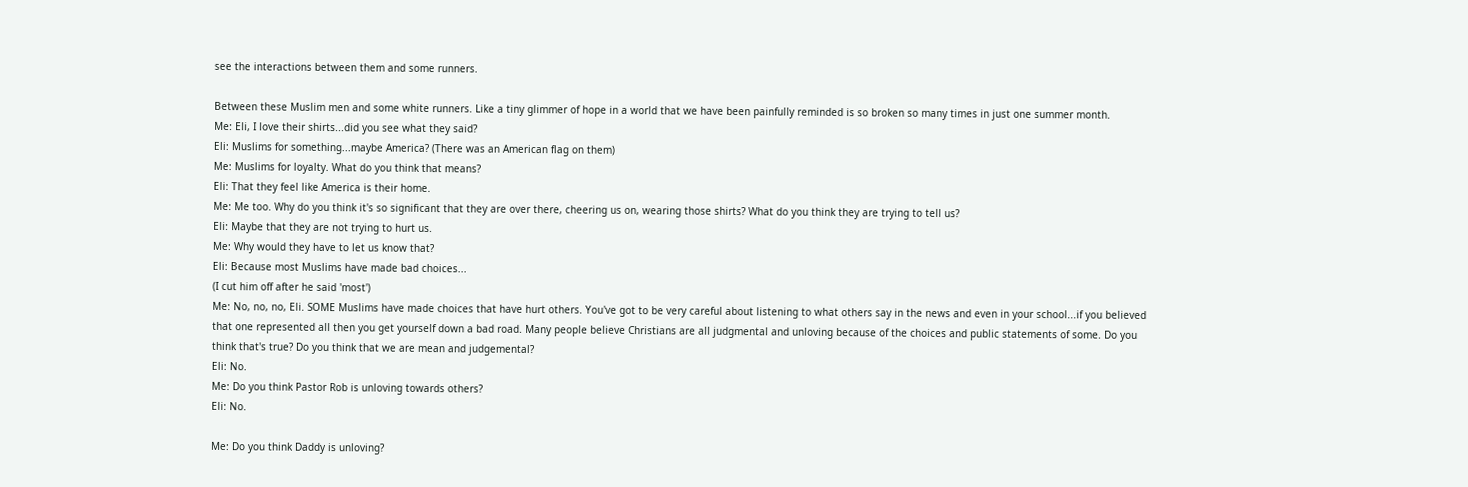see the interactions between them and some runners.

Between these Muslim men and some white runners. Like a tiny glimmer of hope in a world that we have been painfully reminded is so broken so many times in just one summer month.
Me: Eli, I love their shirts...did you see what they said?
Eli: Muslims for something...maybe America? (There was an American flag on them)
Me: Muslims for loyalty. What do you think that means?
Eli: That they feel like America is their home.
Me: Me too. Why do you think it's so significant that they are over there, cheering us on, wearing those shirts? What do you think they are trying to tell us?
Eli: Maybe that they are not trying to hurt us.
Me: Why would they have to let us know that?
Eli: Because most Muslims have made bad choices...
(I cut him off after he said 'most')
Me: No, no, no, Eli. SOME Muslims have made choices that have hurt others. You've got to be very careful about listening to what others say in the news and even in your school...if you believed that one represented all then you get yourself down a bad road. Many people believe Christians are all judgmental and unloving because of the choices and public statements of some. Do you think that's true? Do you think that we are mean and judgemental?
Eli: No.
Me: Do you think Pastor Rob is unloving towards others?
Eli: No.

Me: Do you think Daddy is unloving?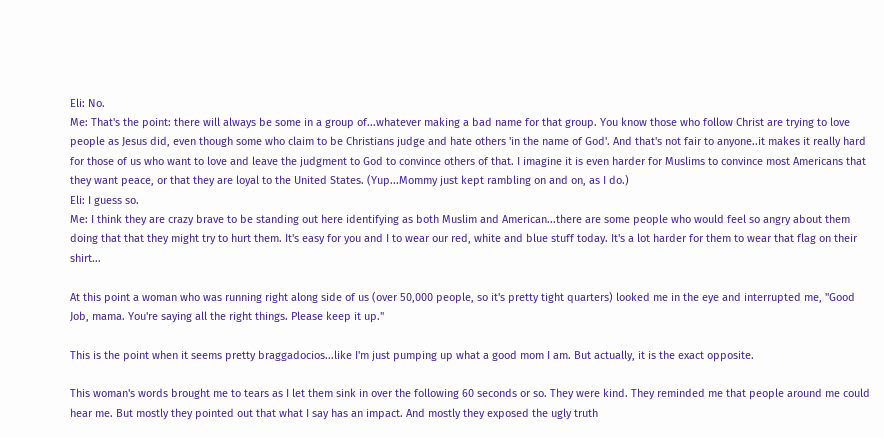Eli: No.
Me: That's the point: there will always be some in a group of...whatever making a bad name for that group. You know those who follow Christ are trying to love people as Jesus did, even though some who claim to be Christians judge and hate others 'in the name of God'. And that's not fair to anyone..it makes it really hard for those of us who want to love and leave the judgment to God to convince others of that. I imagine it is even harder for Muslims to convince most Americans that they want peace, or that they are loyal to the United States. (Yup...Mommy just kept rambling on and on, as I do.)
Eli: I guess so.
Me: I think they are crazy brave to be standing out here identifying as both Muslim and American...there are some people who would feel so angry about them doing that that they might try to hurt them. It's easy for you and I to wear our red, white and blue stuff today. It's a lot harder for them to wear that flag on their shirt...

At this point a woman who was running right along side of us (over 50,000 people, so it's pretty tight quarters) looked me in the eye and interrupted me, "Good Job, mama. You're saying all the right things. Please keep it up."

This is the point when it seems pretty braggadocios...like I'm just pumping up what a good mom I am. But actually, it is the exact opposite.

This woman's words brought me to tears as I let them sink in over the following 60 seconds or so. They were kind. They reminded me that people around me could hear me. But mostly they pointed out that what I say has an impact. And mostly they exposed the ugly truth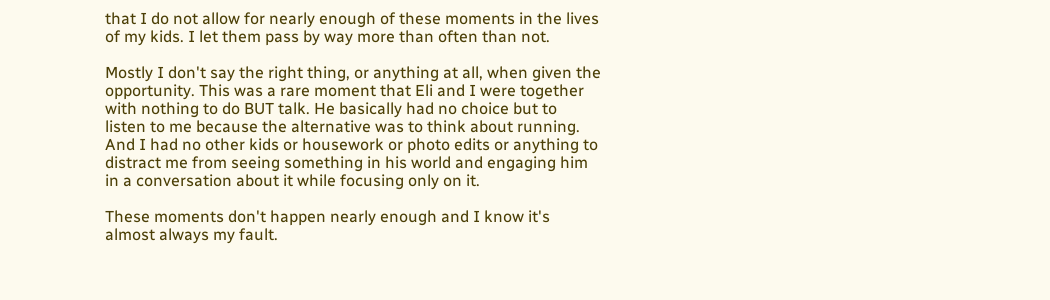that I do not allow for nearly enough of these moments in the lives of my kids. I let them pass by way more than often than not.

Mostly I don't say the right thing, or anything at all, when given the opportunity. This was a rare moment that Eli and I were together with nothing to do BUT talk. He basically had no choice but to listen to me because the alternative was to think about running. And I had no other kids or housework or photo edits or anything to distract me from seeing something in his world and engaging him in a conversation about it while focusing only on it.

These moments don't happen nearly enough and I know it's almost always my fault.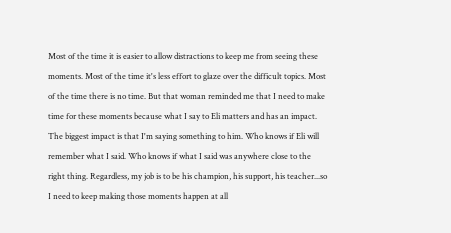Most of the time it is easier to allow distractions to keep me from seeing these moments. Most of the time it's less effort to glaze over the difficult topics. Most of the time there is no time. But that woman reminded me that I need to make time for these moments because what I say to Eli matters and has an impact. The biggest impact is that I'm saying something to him. Who knows if Eli will remember what I said. Who knows if what I said was anywhere close to the right thing. Regardless, my job is to be his champion, his support, his teacher...so I need to keep making those moments happen at all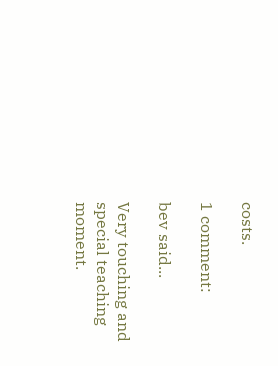costs.

1 comment:

bev said...

Very touching and special teaching moment.